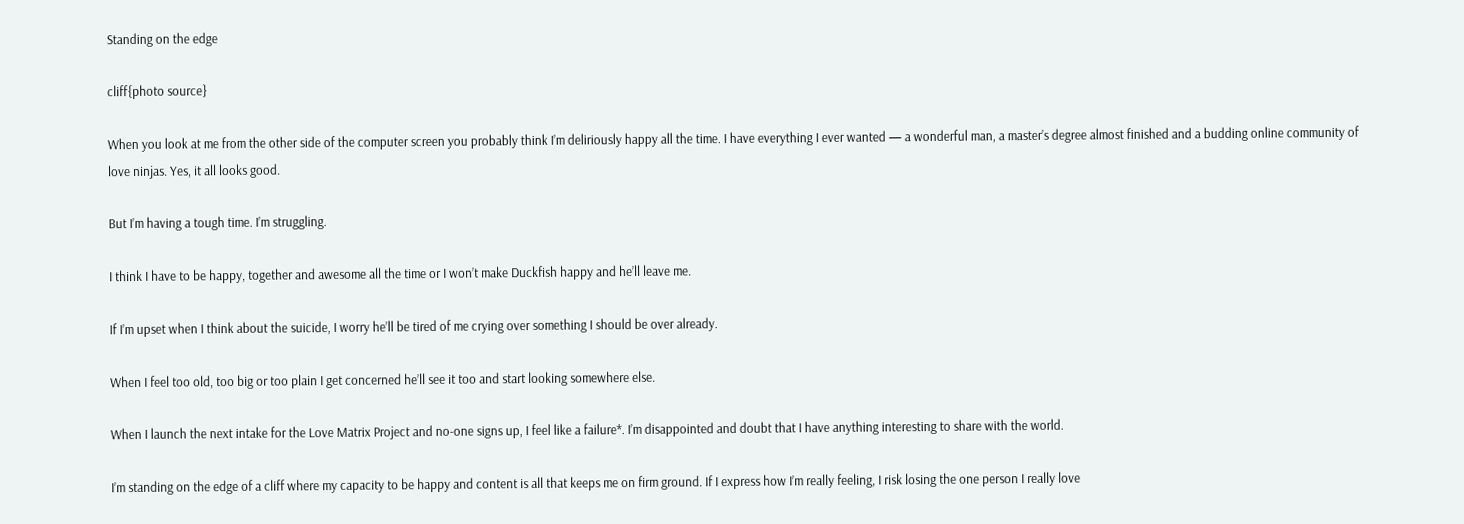Standing on the edge

cliff{photo source}

When you look at me from the other side of the computer screen you probably think I’m deliriously happy all the time. I have everything I ever wanted — a wonderful man, a master’s degree almost finished and a budding online community of love ninjas. Yes, it all looks good.

But I’m having a tough time. I’m struggling.

I think I have to be happy, together and awesome all the time or I won’t make Duckfish happy and he’ll leave me.

If I’m upset when I think about the suicide, I worry he’ll be tired of me crying over something I should be over already.

When I feel too old, too big or too plain I get concerned he’ll see it too and start looking somewhere else.

When I launch the next intake for the Love Matrix Project and no-one signs up, I feel like a failure*. I’m disappointed and doubt that I have anything interesting to share with the world.

I’m standing on the edge of a cliff where my capacity to be happy and content is all that keeps me on firm ground. If I express how I’m really feeling, I risk losing the one person I really love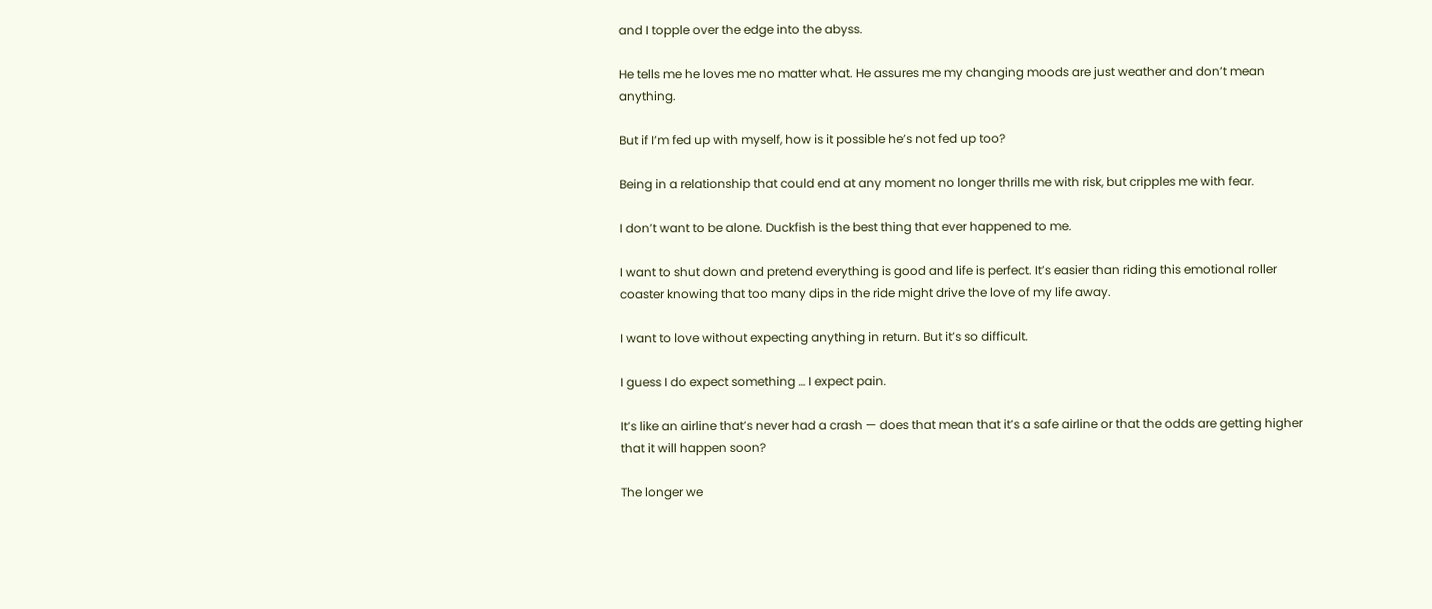and I topple over the edge into the abyss.

He tells me he loves me no matter what. He assures me my changing moods are just weather and don’t mean anything.

But if I’m fed up with myself, how is it possible he’s not fed up too?

Being in a relationship that could end at any moment no longer thrills me with risk, but cripples me with fear.

I don’t want to be alone. Duckfish is the best thing that ever happened to me.

I want to shut down and pretend everything is good and life is perfect. It’s easier than riding this emotional roller coaster knowing that too many dips in the ride might drive the love of my life away.

I want to love without expecting anything in return. But it’s so difficult.

I guess I do expect something … I expect pain.

It’s like an airline that’s never had a crash — does that mean that it’s a safe airline or that the odds are getting higher that it will happen soon?

The longer we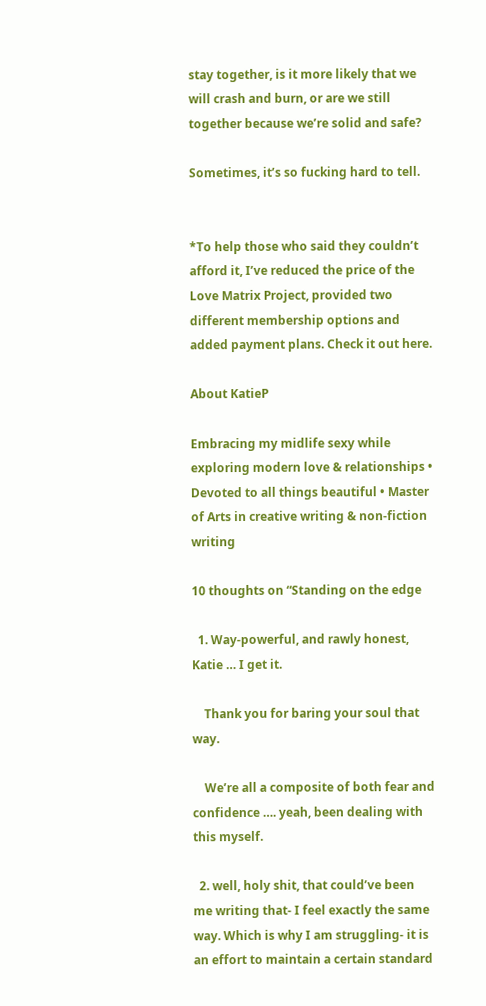stay together, is it more likely that we will crash and burn, or are we still together because we’re solid and safe?

Sometimes, it’s so fucking hard to tell.


*To help those who said they couldn’t afford it, I’ve reduced the price of the Love Matrix Project, provided two different membership options and added payment plans. Check it out here.

About KatieP

Embracing my midlife sexy while exploring modern love & relationships • Devoted to all things beautiful • Master of Arts in creative writing & non-fiction writing

10 thoughts on “Standing on the edge

  1. Way-powerful, and rawly honest, Katie … I get it.

    Thank you for baring your soul that way.

    We’re all a composite of both fear and confidence …. yeah, been dealing with this myself.

  2. well, holy shit, that could’ve been me writing that- I feel exactly the same way. Which is why I am struggling- it is an effort to maintain a certain standard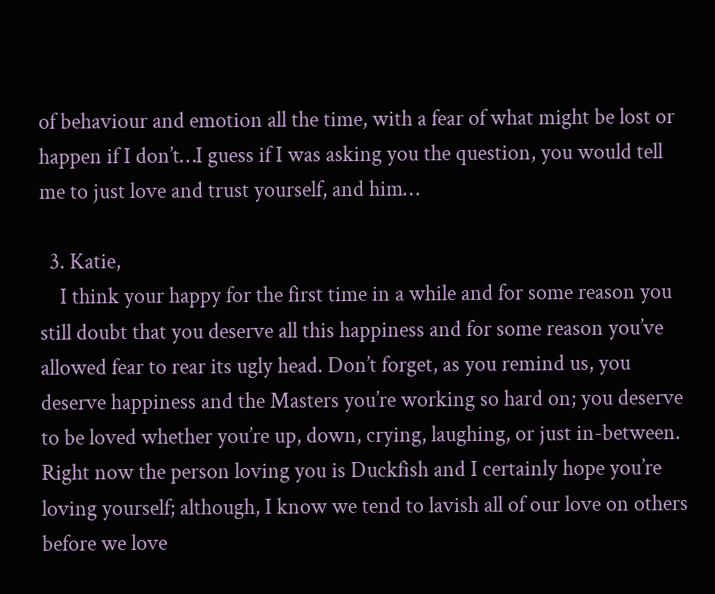of behaviour and emotion all the time, with a fear of what might be lost or happen if I don’t…I guess if I was asking you the question, you would tell me to just love and trust yourself, and him…

  3. Katie,
    I think your happy for the first time in a while and for some reason you still doubt that you deserve all this happiness and for some reason you’ve allowed fear to rear its ugly head. Don’t forget, as you remind us, you deserve happiness and the Masters you’re working so hard on; you deserve to be loved whether you’re up, down, crying, laughing, or just in-between. Right now the person loving you is Duckfish and I certainly hope you’re loving yourself; although, I know we tend to lavish all of our love on others before we love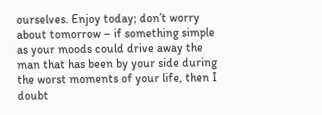ourselves. Enjoy today; don’t worry about tomorrow – if something simple as your moods could drive away the man that has been by your side during the worst moments of your life, then I doubt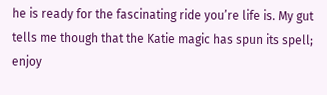he is ready for the fascinating ride you’re life is. My gut tells me though that the Katie magic has spun its spell; enjoy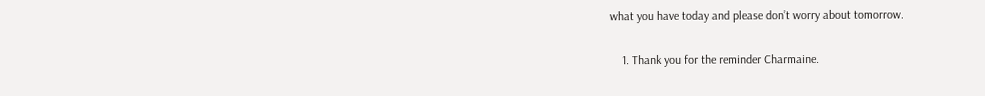what you have today and please don’t worry about tomorrow.

    1. Thank you for the reminder Charmaine.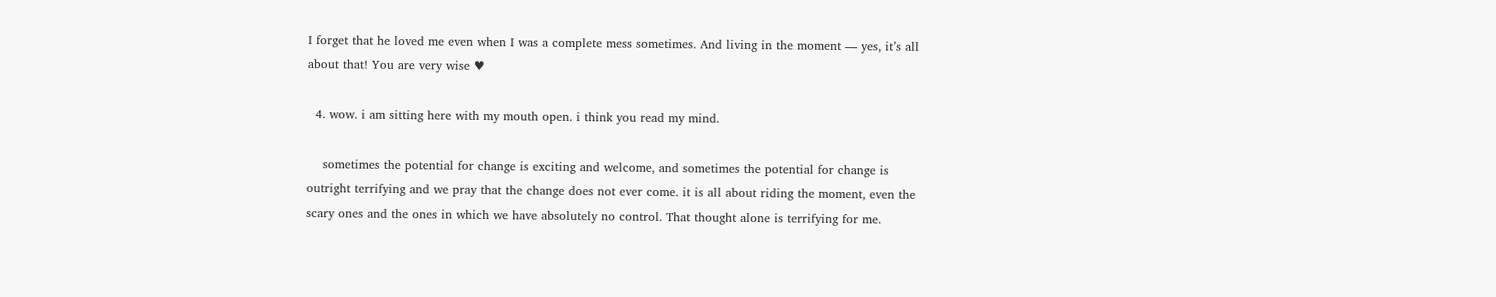I forget that he loved me even when I was a complete mess sometimes. And living in the moment — yes, it’s all about that! You are very wise ♥

  4. wow. i am sitting here with my mouth open. i think you read my mind.

    sometimes the potential for change is exciting and welcome, and sometimes the potential for change is outright terrifying and we pray that the change does not ever come. it is all about riding the moment, even the scary ones and the ones in which we have absolutely no control. That thought alone is terrifying for me.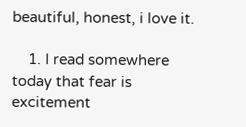beautiful, honest, i love it.

    1. I read somewhere today that fear is excitement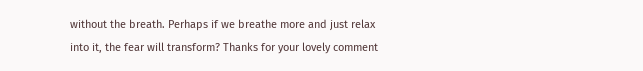without the breath. Perhaps if we breathe more and just relax into it, the fear will transform? Thanks for your lovely comment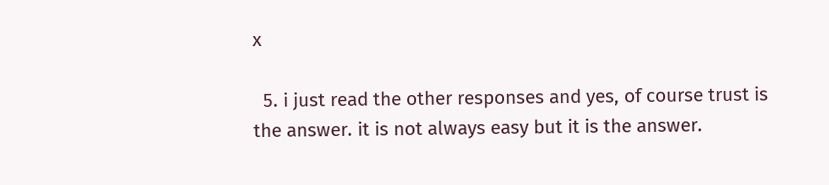x

  5. i just read the other responses and yes, of course trust is the answer. it is not always easy but it is the answer.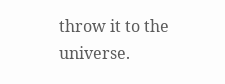throw it to the universe.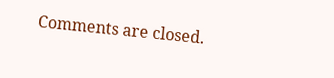Comments are closed.